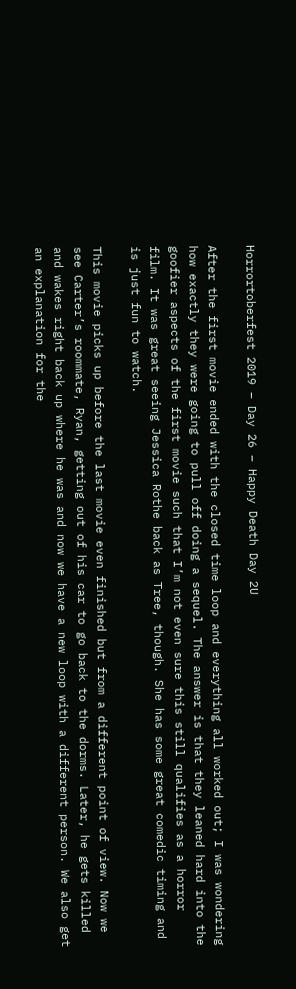Horrortoberfest 2019 – Day 26 – Happy Death Day 2U

After the first movie ended with the closed time loop and everything all worked out; I was wondering how exactly they were going to pull off doing a sequel. The answer is that they leaned hard into the goofier aspects of the first movie such that I’m not even sure this still qualifies as a horror film. It was great seeing Jessica Rothe back as Tree, though. She has some great comedic timing and is just fun to watch.

This movie picks up before the last movie even finished but from a different point of view. Now we see Carter’s roommate, Ryan, getting out of his car to go back to the dorms. Later, he gets killed and wakes right back up where he was and now we have a new loop with a different person. We also get an explanation for the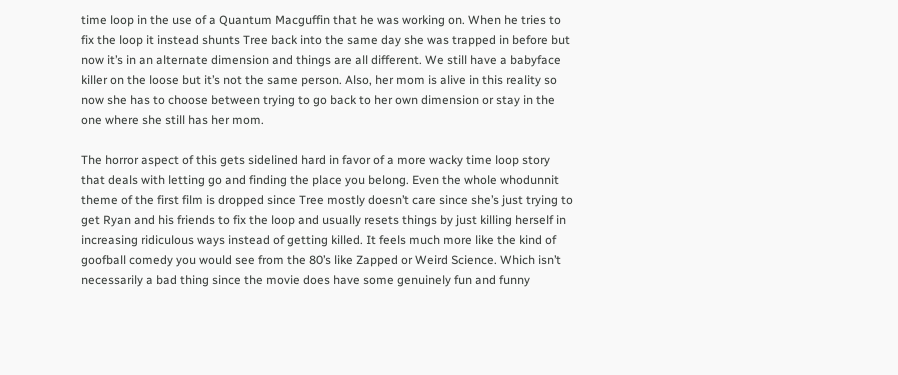time loop in the use of a Quantum Macguffin that he was working on. When he tries to fix the loop it instead shunts Tree back into the same day she was trapped in before but now it’s in an alternate dimension and things are all different. We still have a babyface killer on the loose but it’s not the same person. Also, her mom is alive in this reality so now she has to choose between trying to go back to her own dimension or stay in the one where she still has her mom.

The horror aspect of this gets sidelined hard in favor of a more wacky time loop story that deals with letting go and finding the place you belong. Even the whole whodunnit theme of the first film is dropped since Tree mostly doesn’t care since she’s just trying to get Ryan and his friends to fix the loop and usually resets things by just killing herself in increasing ridiculous ways instead of getting killed. It feels much more like the kind of goofball comedy you would see from the 80’s like Zapped or Weird Science. Which isn’t necessarily a bad thing since the movie does have some genuinely fun and funny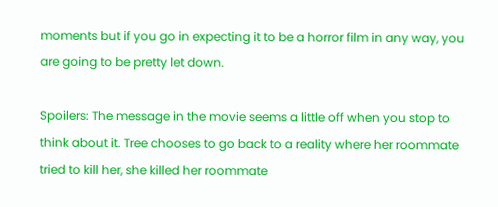moments but if you go in expecting it to be a horror film in any way, you are going to be pretty let down.

Spoilers: The message in the movie seems a little off when you stop to think about it. Tree chooses to go back to a reality where her roommate tried to kill her, she killed her roommate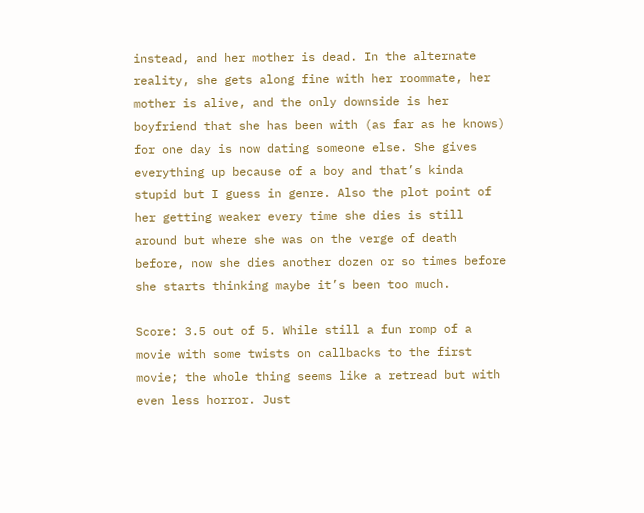instead, and her mother is dead. In the alternate reality, she gets along fine with her roommate, her mother is alive, and the only downside is her boyfriend that she has been with (as far as he knows) for one day is now dating someone else. She gives everything up because of a boy and that’s kinda stupid but I guess in genre. Also the plot point of her getting weaker every time she dies is still around but where she was on the verge of death before, now she dies another dozen or so times before she starts thinking maybe it’s been too much.

Score: 3.5 out of 5. While still a fun romp of a movie with some twists on callbacks to the first movie; the whole thing seems like a retread but with even less horror. Just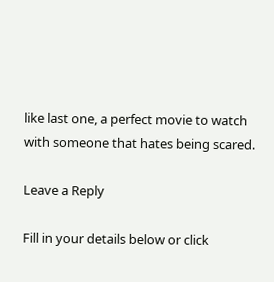like last one, a perfect movie to watch with someone that hates being scared.

Leave a Reply

Fill in your details below or click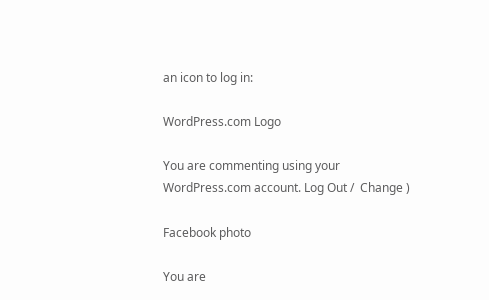an icon to log in:

WordPress.com Logo

You are commenting using your WordPress.com account. Log Out /  Change )

Facebook photo

You are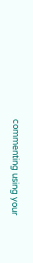commenting using your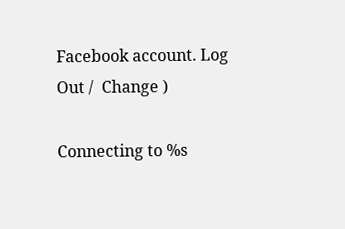Facebook account. Log Out /  Change )

Connecting to %s